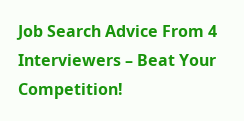Job Search Advice From 4 Interviewers – Beat Your Competition!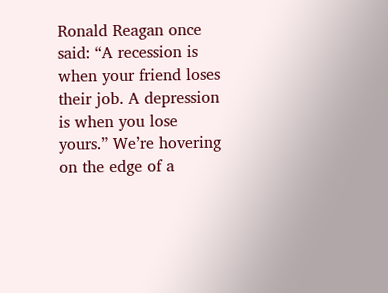Ronald Reagan once said: “A recession is when your friend loses their job. A depression is when you lose yours.” We’re hovering on the edge of a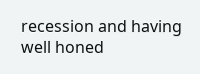recession and having well honed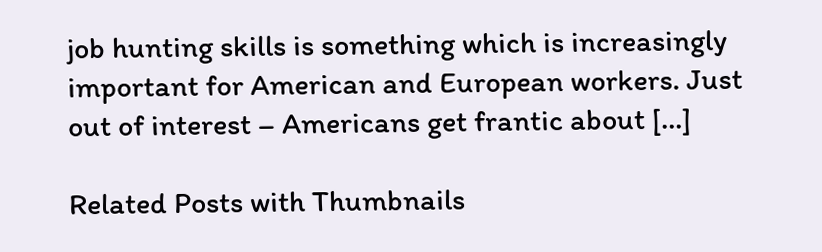job hunting skills is something which is increasingly important for American and European workers. Just out of interest – Americans get frantic about […]

Related Posts with Thumbnails